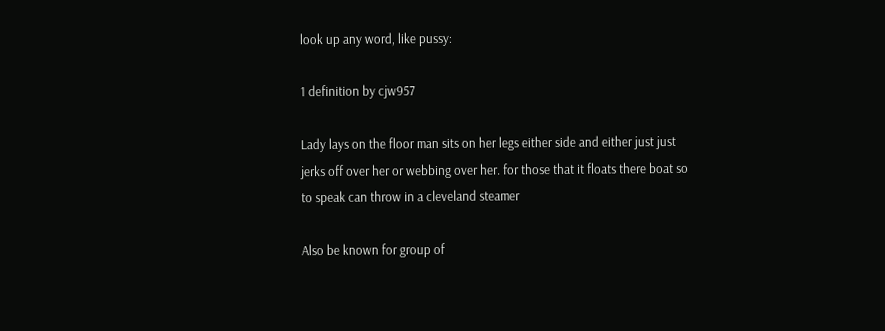look up any word, like pussy:

1 definition by cjw957

Lady lays on the floor man sits on her legs either side and either just just jerks off over her or webbing over her. for those that it floats there boat so to speak can throw in a cleveland steamer

Also be known for group of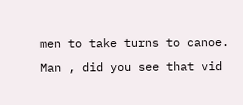men to take turns to canoe.
Man , did you see that vid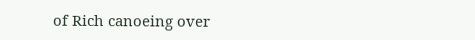of Rich canoeing over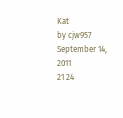Kat
by cjw957 September 14, 2011
21 24